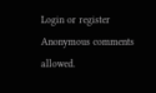Login or register
Anonymous comments allowed.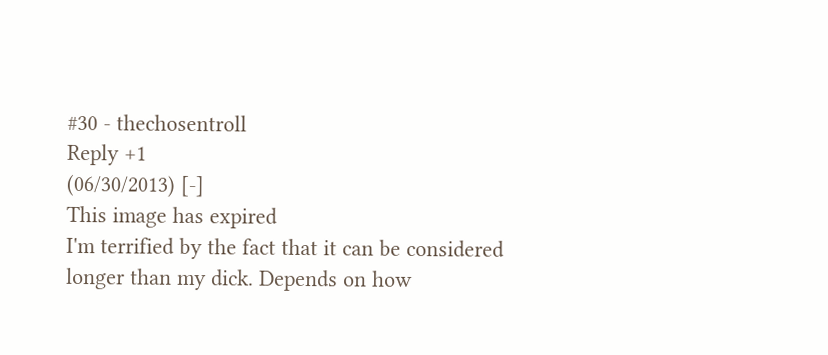#30 - thechosentroll
Reply +1
(06/30/2013) [-]
This image has expired
I'm terrified by the fact that it can be considered longer than my dick. Depends on how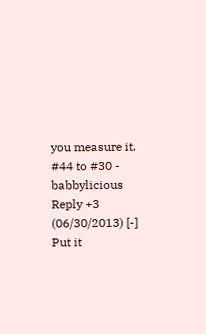you measure it.
#44 to #30 - babbylicious
Reply +3
(06/30/2013) [-]
Put it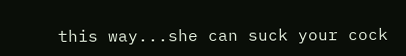this way...she can suck your cock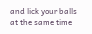and lick your balls at the same time